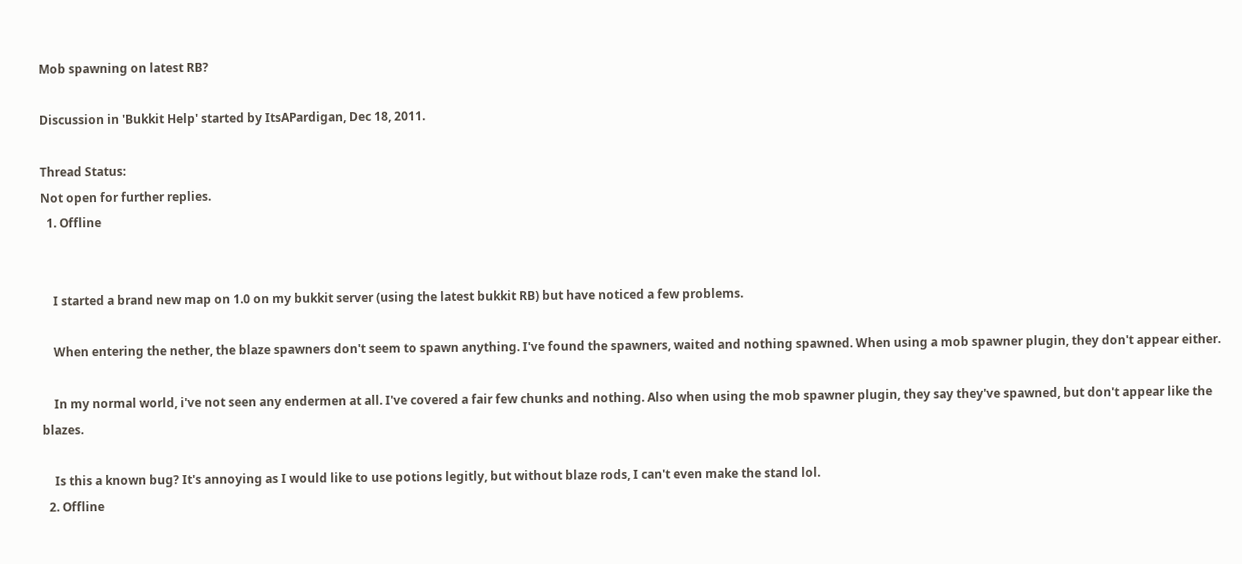Mob spawning on latest RB?

Discussion in 'Bukkit Help' started by ItsAPardigan, Dec 18, 2011.

Thread Status:
Not open for further replies.
  1. Offline


    I started a brand new map on 1.0 on my bukkit server (using the latest bukkit RB) but have noticed a few problems.

    When entering the nether, the blaze spawners don't seem to spawn anything. I've found the spawners, waited and nothing spawned. When using a mob spawner plugin, they don't appear either.

    In my normal world, i've not seen any endermen at all. I've covered a fair few chunks and nothing. Also when using the mob spawner plugin, they say they've spawned, but don't appear like the blazes.

    Is this a known bug? It's annoying as I would like to use potions legitly, but without blaze rods, I can't even make the stand lol.
  2. Offline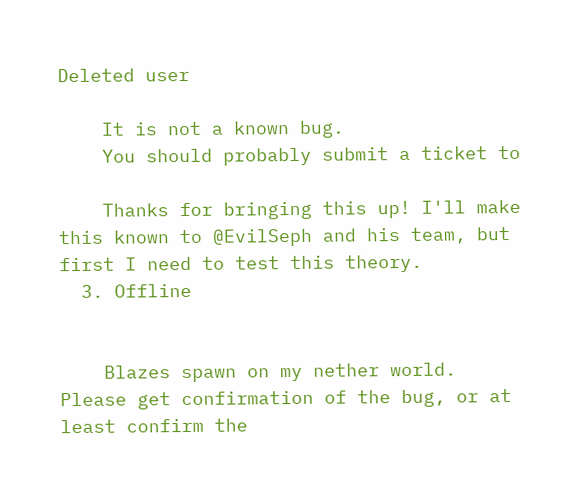Deleted user

    It is not a known bug.
    You should probably submit a ticket to

    Thanks for bringing this up! I'll make this known to @EvilSeph and his team, but first I need to test this theory.
  3. Offline


    Blazes spawn on my nether world. Please get confirmation of the bug, or at least confirm the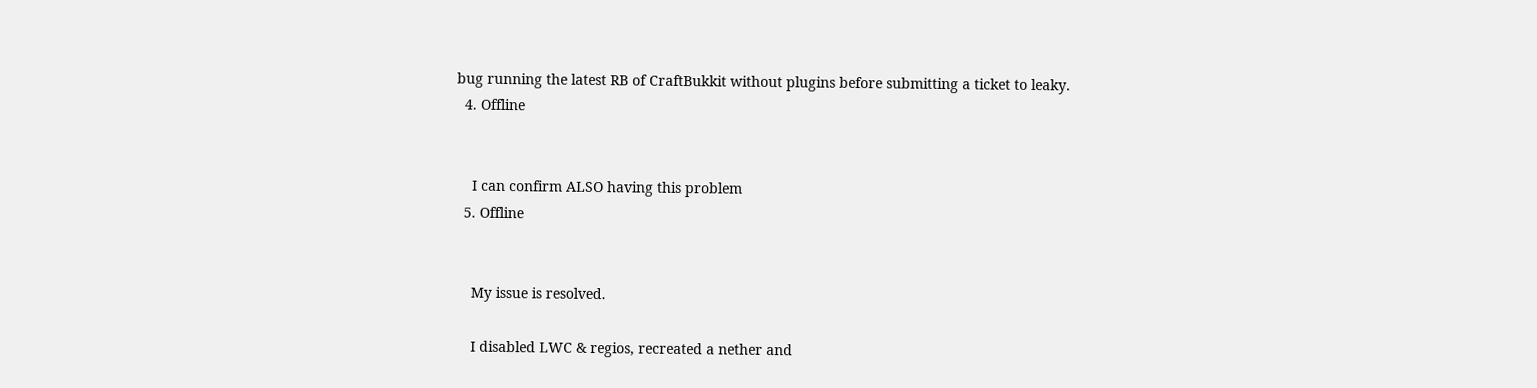bug running the latest RB of CraftBukkit without plugins before submitting a ticket to leaky.
  4. Offline


    I can confirm ALSO having this problem
  5. Offline


    My issue is resolved.

    I disabled LWC & regios, recreated a nether and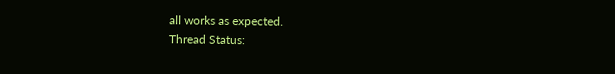all works as expected.
Thread Status: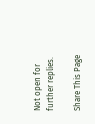Not open for further replies.

Share This Page